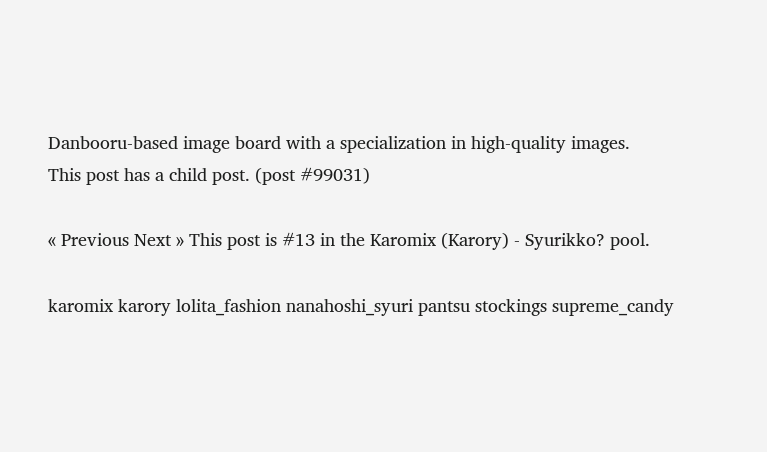Danbooru-based image board with a specialization in high-quality images.
This post has a child post. (post #99031)

« Previous Next » This post is #13 in the Karomix (Karory) - Syurikko? pool.

karomix karory lolita_fashion nanahoshi_syuri pantsu stockings supreme_candy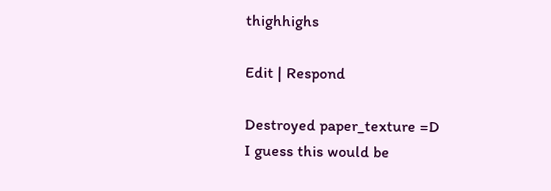thighhighs

Edit | Respond

Destroyed paper_texture =D
I guess this would be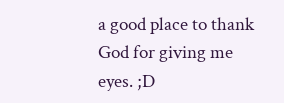a good place to thank God for giving me eyes. ;D